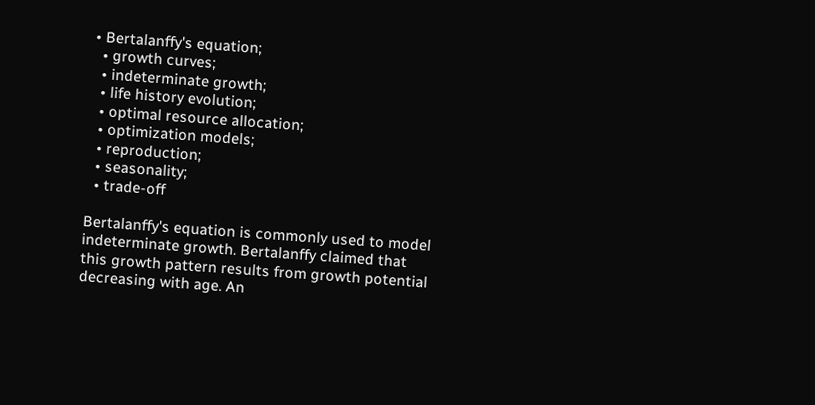• Bertalanffy's equation;
  • growth curves;
  • indeterminate growth;
  • life history evolution;
  • optimal resource allocation;
  • optimization models;
  • reproduction;
  • seasonality;
  • trade-off

Bertalanffy's equation is commonly used to model indeterminate growth. Bertalanffy claimed that this growth pattern results from growth potential decreasing with age. An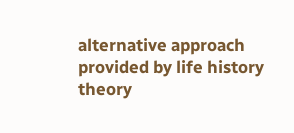alternative approach provided by life history theory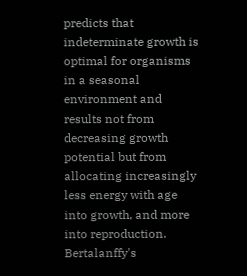predicts that indeterminate growth is optimal for organisms in a seasonal environment and results not from decreasing growth potential but from allocating increasingly less energy with age into growth, and more into reproduction. Bertalanffy's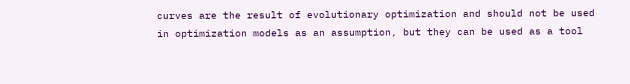curves are the result of evolutionary optimization and should not be used in optimization models as an assumption, but they can be used as a tool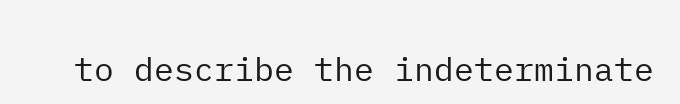to describe the indeterminate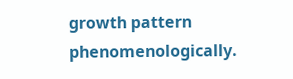growth pattern phenomenologically.